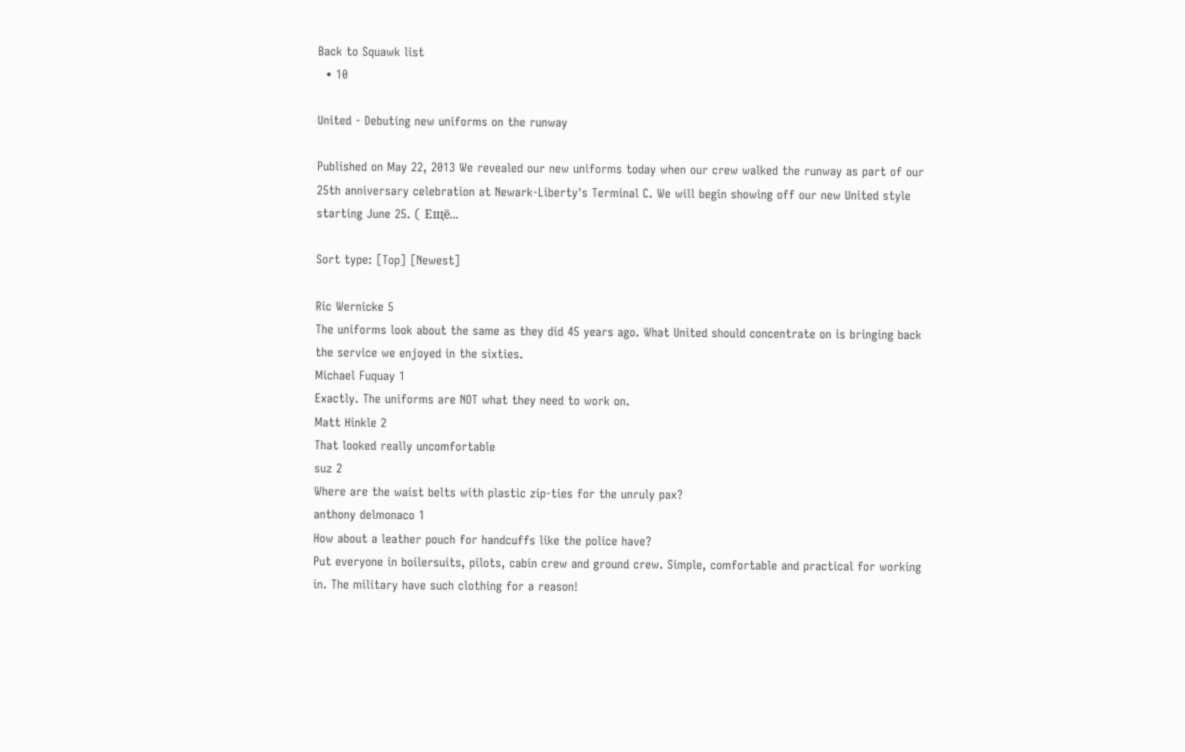Back to Squawk list
  • 10

United - Debuting new uniforms on the runway

Published on May 22, 2013 We revealed our new uniforms today when our crew walked the runway as part of our 25th anniversary celebration at Newark-Liberty's Terminal C. We will begin showing off our new United style starting June 25. ( Ещё...

Sort type: [Top] [Newest]

Ric Wernicke 5
The uniforms look about the same as they did 45 years ago. What United should concentrate on is bringing back the service we enjoyed in the sixties.
Michael Fuquay 1
Exactly. The uniforms are NOT what they need to work on.
Matt Hinkle 2
That looked really uncomfortable
suz 2
Where are the waist belts with plastic zip-ties for the unruly pax?
anthony delmonaco 1
How about a leather pouch for handcuffs like the police have?
Put everyone in boilersuits, pilots, cabin crew and ground crew. Simple, comfortable and practical for working in. The military have such clothing for a reason!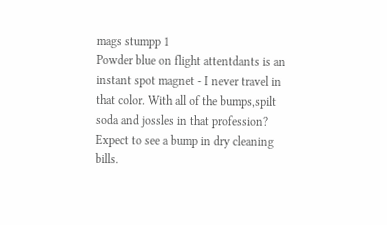mags stumpp 1
Powder blue on flight attentdants is an instant spot magnet - I never travel in that color. With all of the bumps,spilt soda and jossles in that profession? Expect to see a bump in dry cleaning bills.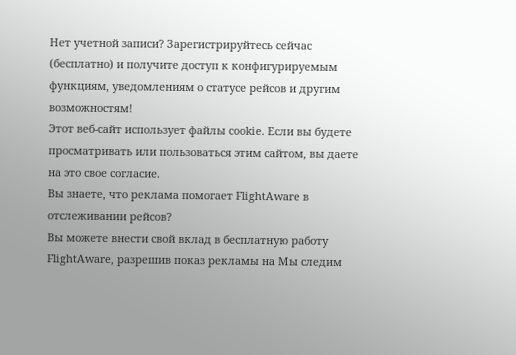Нет учетной записи? Зарегистрируйтесь сейчас (бесплатно) и получите доступ к конфигурируемым функциям, уведомлениям о статусе рейсов и другим возможностям!
Этот веб-сайт использует файлы cookie. Если вы будете просматривать или пользоваться этим сайтом, вы даете на это свое согласие.
Вы знаете, что реклама помогает FlightAware в отслеживании рейсов?
Вы можете внести свой вклад в бесплатную работу FlightAware, разрешив показ рекламы на Мы следим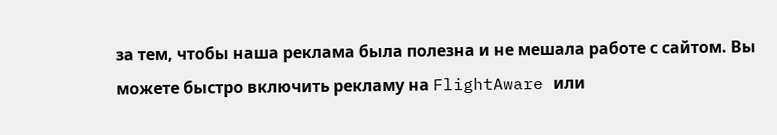за тем, чтобы наша реклама была полезна и не мешала работе с сайтом. Вы можете быстро включить рекламу на FlightAware или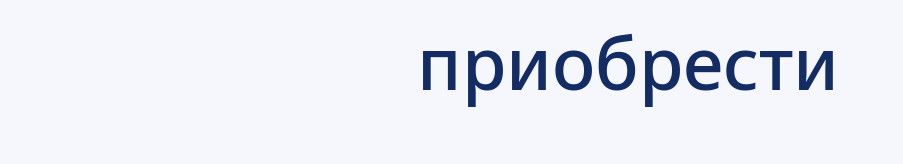приобрести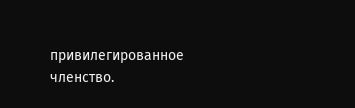привилегированное членство.